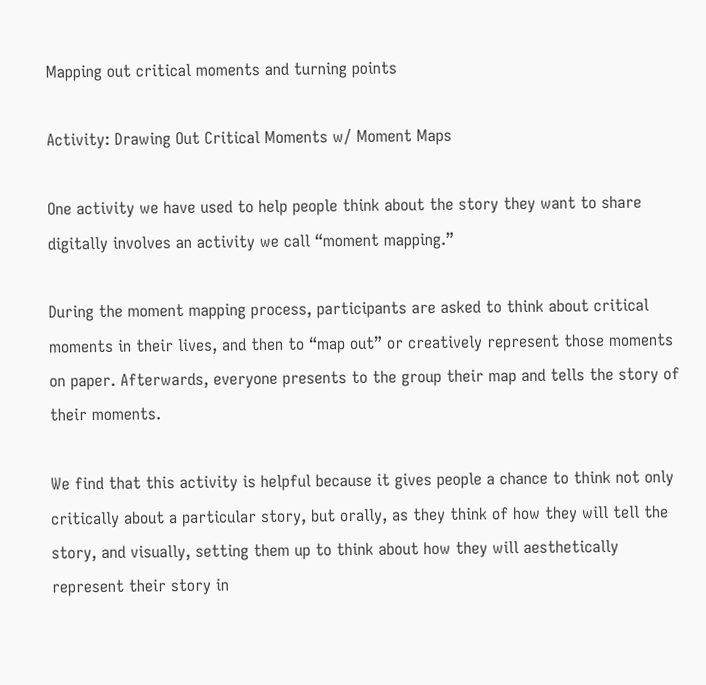Mapping out critical moments and turning points

Activity: Drawing Out Critical Moments w/ Moment Maps

One activity we have used to help people think about the story they want to share digitally involves an activity we call “moment mapping.”

During the moment mapping process, participants are asked to think about critical moments in their lives, and then to “map out” or creatively represent those moments on paper. Afterwards, everyone presents to the group their map and tells the story of their moments.

We find that this activity is helpful because it gives people a chance to think not only critically about a particular story, but orally, as they think of how they will tell the story, and visually, setting them up to think about how they will aesthetically represent their story in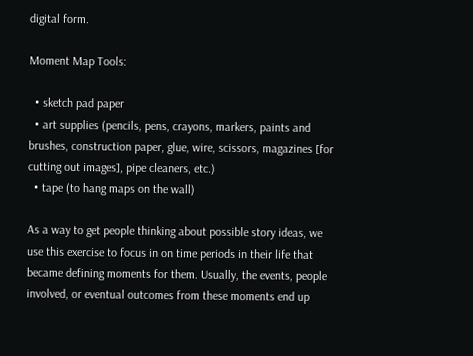digital form.

Moment Map Tools:

  • sketch pad paper
  • art supplies (pencils, pens, crayons, markers, paints and brushes, construction paper, glue, wire, scissors, magazines [for cutting out images], pipe cleaners, etc.)
  • tape (to hang maps on the wall)

As a way to get people thinking about possible story ideas, we use this exercise to focus in on time periods in their life that became defining moments for them. Usually, the events, people involved, or eventual outcomes from these moments end up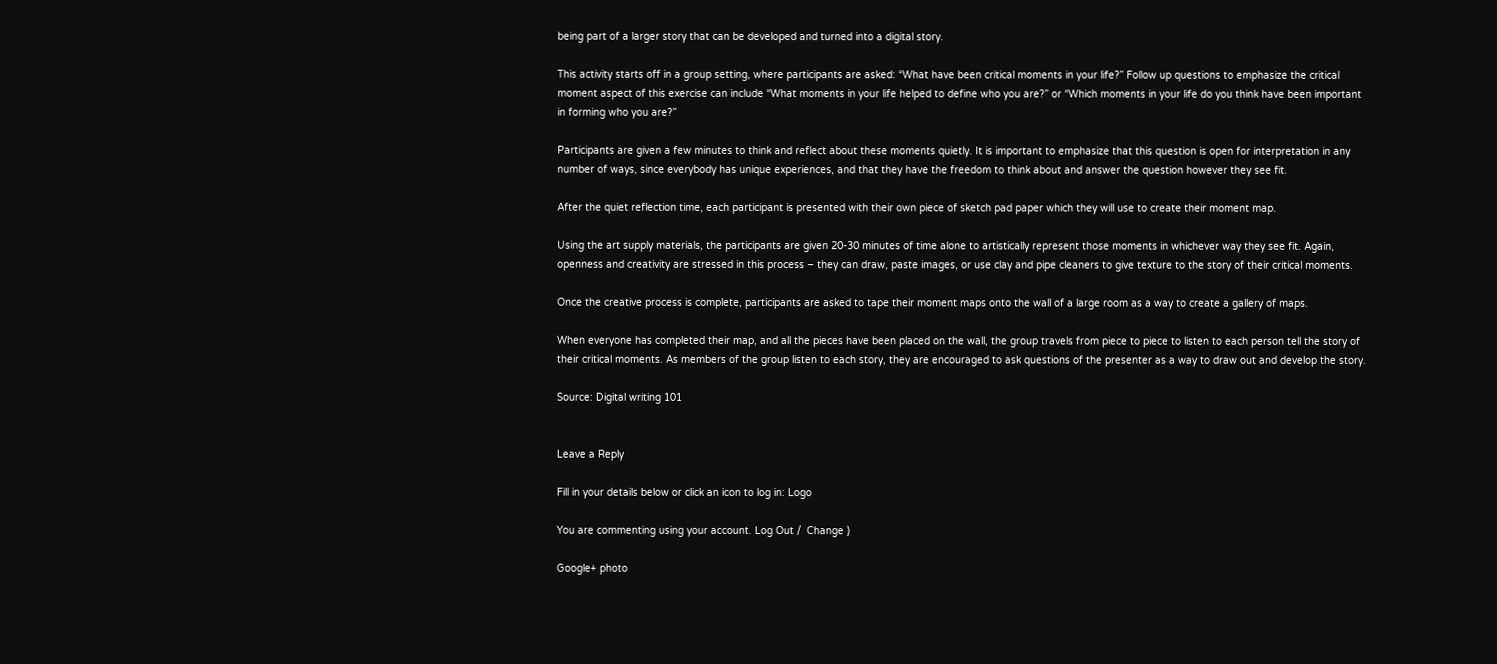being part of a larger story that can be developed and turned into a digital story.

This activity starts off in a group setting, where participants are asked: “What have been critical moments in your life?” Follow up questions to emphasize the critical moment aspect of this exercise can include “What moments in your life helped to define who you are?” or “Which moments in your life do you think have been important in forming who you are?”

Participants are given a few minutes to think and reflect about these moments quietly. It is important to emphasize that this question is open for interpretation in any number of ways, since everybody has unique experiences, and that they have the freedom to think about and answer the question however they see fit.

After the quiet reflection time, each participant is presented with their own piece of sketch pad paper which they will use to create their moment map.

Using the art supply materials, the participants are given 20-30 minutes of time alone to artistically represent those moments in whichever way they see fit. Again, openness and creativity are stressed in this process – they can draw, paste images, or use clay and pipe cleaners to give texture to the story of their critical moments.

Once the creative process is complete, participants are asked to tape their moment maps onto the wall of a large room as a way to create a gallery of maps.

When everyone has completed their map, and all the pieces have been placed on the wall, the group travels from piece to piece to listen to each person tell the story of their critical moments. As members of the group listen to each story, they are encouraged to ask questions of the presenter as a way to draw out and develop the story.

Source: Digital writing 101


Leave a Reply

Fill in your details below or click an icon to log in: Logo

You are commenting using your account. Log Out /  Change )

Google+ photo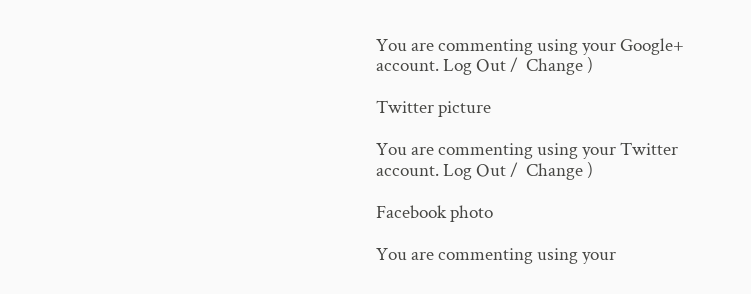You are commenting using your Google+ account. Log Out /  Change )

Twitter picture

You are commenting using your Twitter account. Log Out /  Change )

Facebook photo

You are commenting using your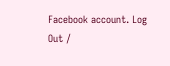Facebook account. Log Out /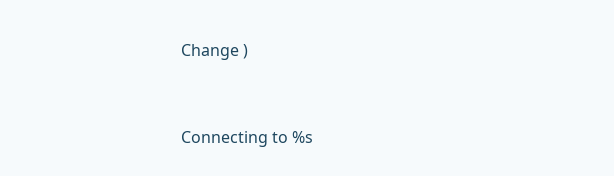Change )


Connecting to %s